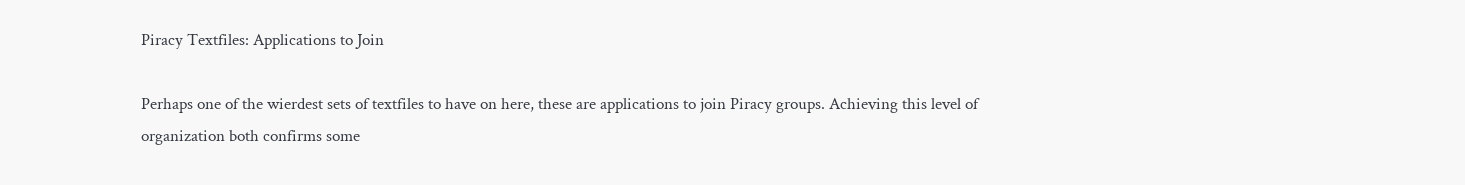Piracy Textfiles: Applications to Join

Perhaps one of the wierdest sets of textfiles to have on here, these are applications to join Piracy groups. Achieving this level of organization both confirms some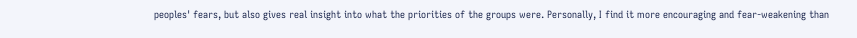peoples' fears, but also gives real insight into what the priorities of the groups were. Personally, I find it more encouraging and fear-weakening than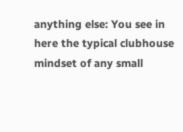anything else: You see in here the typical clubhouse mindset of any small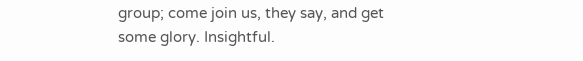group; come join us, they say, and get some glory. Insightful.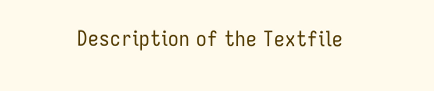Description of the Textfile